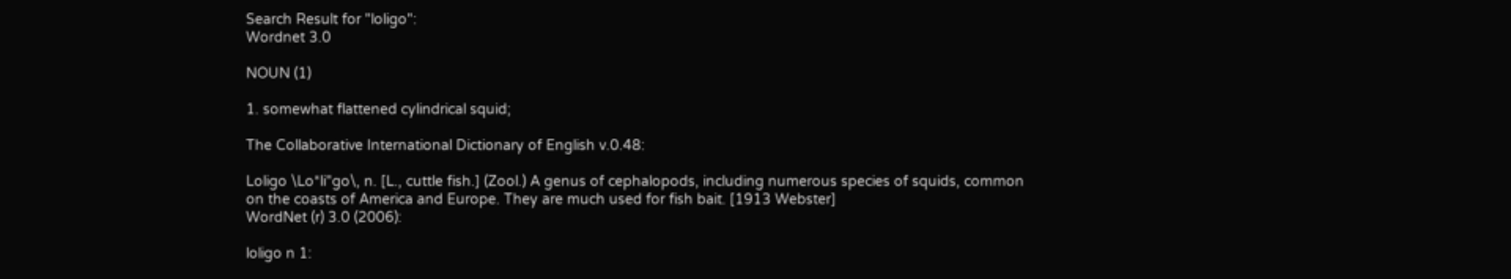Search Result for "loligo":
Wordnet 3.0

NOUN (1)

1. somewhat flattened cylindrical squid;

The Collaborative International Dictionary of English v.0.48:

Loligo \Lo*li"go\, n. [L., cuttle fish.] (Zool.) A genus of cephalopods, including numerous species of squids, common on the coasts of America and Europe. They are much used for fish bait. [1913 Webster]
WordNet (r) 3.0 (2006):

loligo n 1: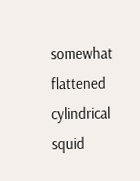somewhat flattened cylindrical squid